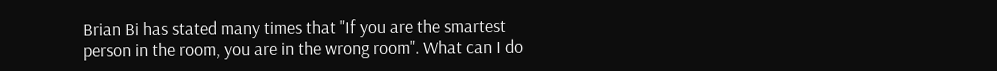Brian Bi has stated many times that "If you are the smartest person in the room, you are in the wrong room". What can I do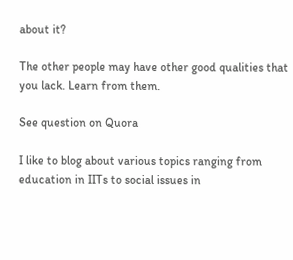about it?

The other people may have other good qualities that you lack. Learn from them.

See question on Quora

I like to blog about various topics ranging from education in IITs to social issues in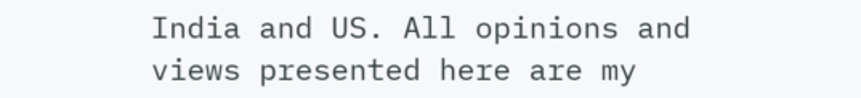India and US. All opinions and views presented here are my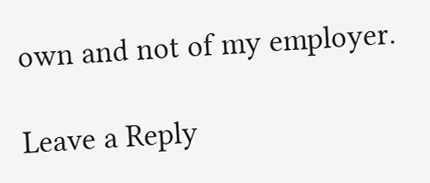own and not of my employer.

Leave a Reply